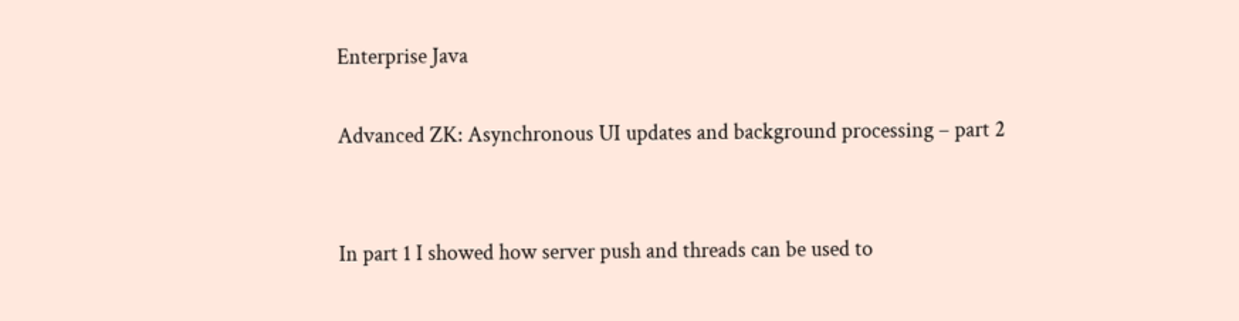Enterprise Java

Advanced ZK: Asynchronous UI updates and background processing – part 2


In part 1 I showed how server push and threads can be used to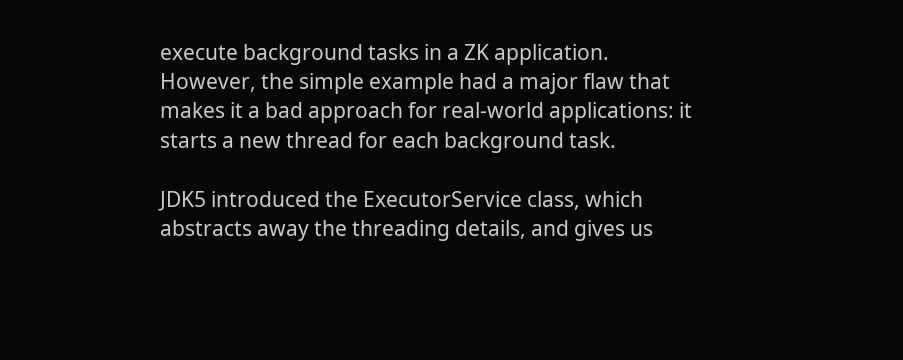execute background tasks in a ZK application. However, the simple example had a major flaw that makes it a bad approach for real-world applications: it starts a new thread for each background task.

JDK5 introduced the ExecutorService class, which abstracts away the threading details, and gives us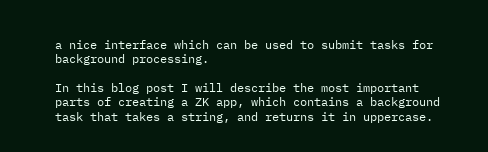a nice interface which can be used to submit tasks for background processing.

In this blog post I will describe the most important parts of creating a ZK app, which contains a background task that takes a string, and returns it in uppercase.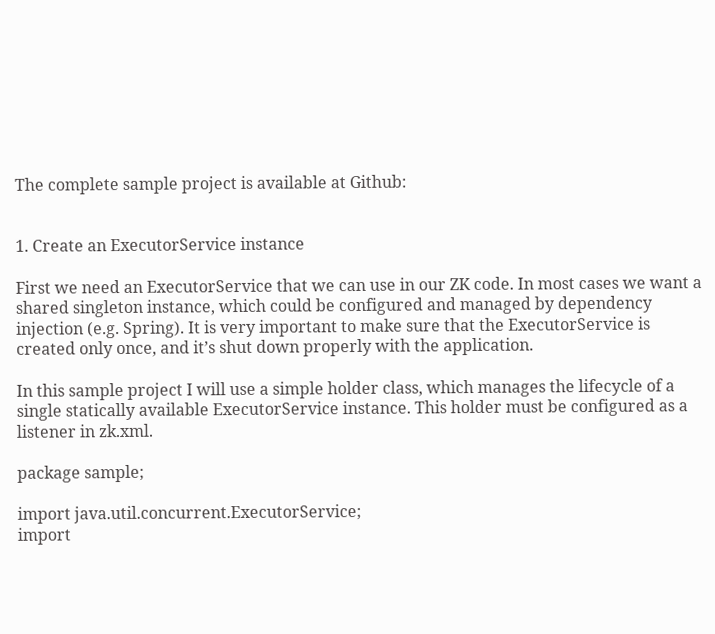The complete sample project is available at Github:


1. Create an ExecutorService instance

First we need an ExecutorService that we can use in our ZK code. In most cases we want a shared singleton instance, which could be configured and managed by dependency injection (e.g. Spring). It is very important to make sure that the ExecutorService is created only once, and it’s shut down properly with the application.

In this sample project I will use a simple holder class, which manages the lifecycle of a single statically available ExecutorService instance. This holder must be configured as a listener in zk.xml.

package sample;

import java.util.concurrent.ExecutorService;
import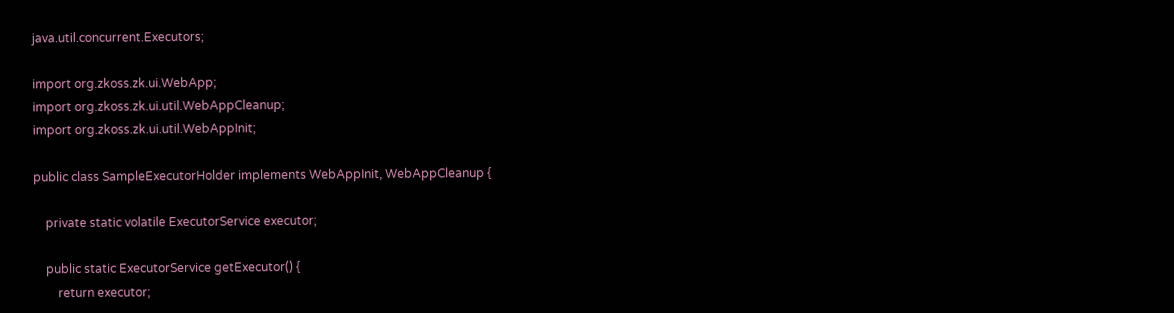java.util.concurrent.Executors;

import org.zkoss.zk.ui.WebApp;
import org.zkoss.zk.ui.util.WebAppCleanup;
import org.zkoss.zk.ui.util.WebAppInit;

public class SampleExecutorHolder implements WebAppInit, WebAppCleanup {

    private static volatile ExecutorService executor;

    public static ExecutorService getExecutor() {
        return executor;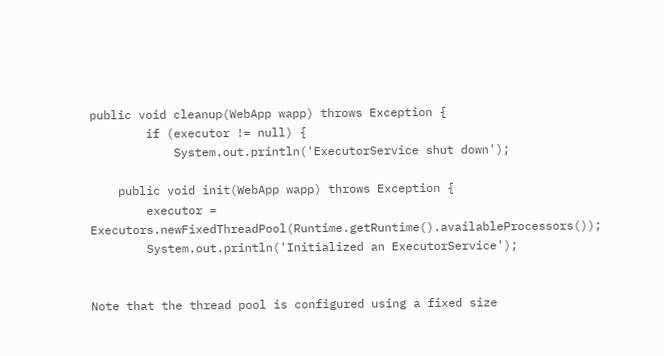public void cleanup(WebApp wapp) throws Exception {
        if (executor != null) {
            System.out.println('ExecutorService shut down');

    public void init(WebApp wapp) throws Exception {
        executor = Executors.newFixedThreadPool(Runtime.getRuntime().availableProcessors());
        System.out.println('Initialized an ExecutorService');


Note that the thread pool is configured using a fixed size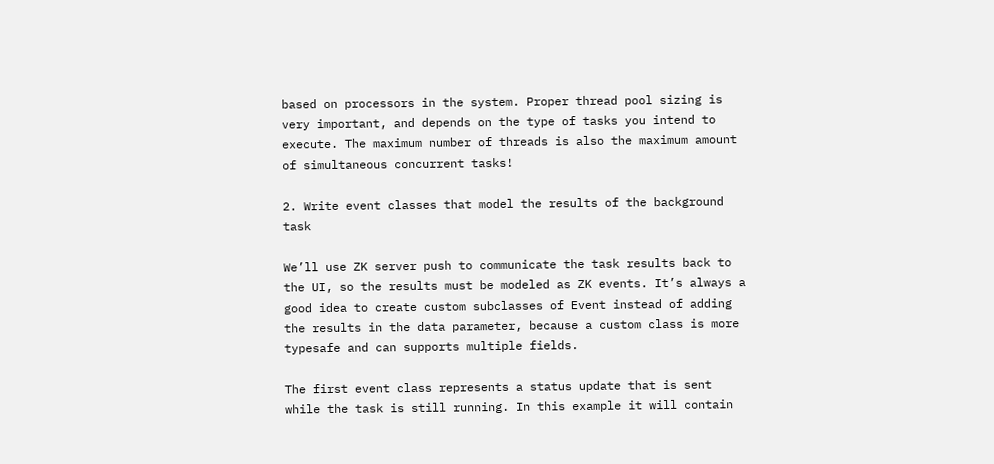based on processors in the system. Proper thread pool sizing is very important, and depends on the type of tasks you intend to execute. The maximum number of threads is also the maximum amount of simultaneous concurrent tasks!

2. Write event classes that model the results of the background task

We’ll use ZK server push to communicate the task results back to the UI, so the results must be modeled as ZK events. It’s always a good idea to create custom subclasses of Event instead of adding the results in the data parameter, because a custom class is more typesafe and can supports multiple fields.

The first event class represents a status update that is sent while the task is still running. In this example it will contain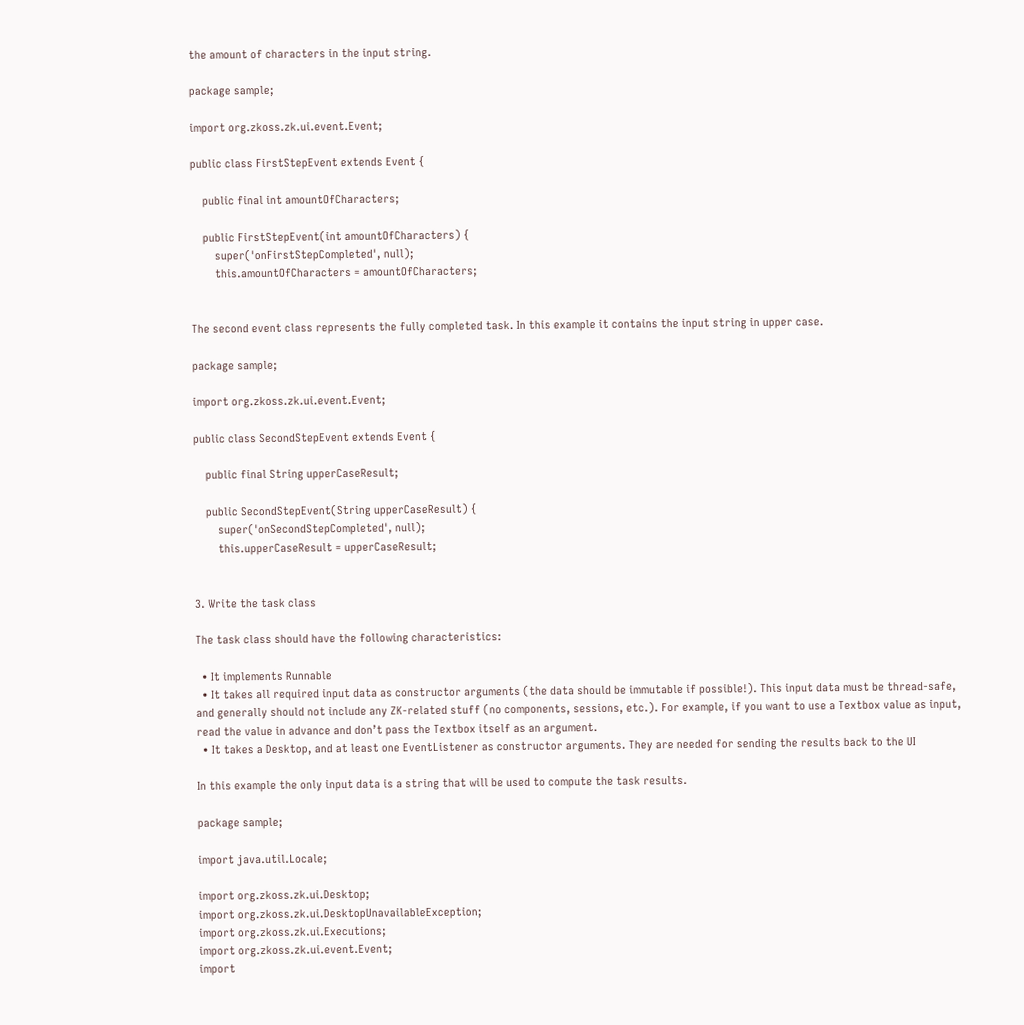the amount of characters in the input string.

package sample;

import org.zkoss.zk.ui.event.Event;

public class FirstStepEvent extends Event {

    public final int amountOfCharacters;

    public FirstStepEvent(int amountOfCharacters) {
        super('onFirstStepCompleted', null);
        this.amountOfCharacters = amountOfCharacters;


The second event class represents the fully completed task. In this example it contains the input string in upper case.

package sample;

import org.zkoss.zk.ui.event.Event;

public class SecondStepEvent extends Event {

    public final String upperCaseResult;

    public SecondStepEvent(String upperCaseResult) {
        super('onSecondStepCompleted', null);
        this.upperCaseResult = upperCaseResult;


3. Write the task class

The task class should have the following characteristics:

  • It implements Runnable
  • It takes all required input data as constructor arguments (the data should be immutable if possible!). This input data must be thread-safe, and generally should not include any ZK-related stuff (no components, sessions, etc.). For example, if you want to use a Textbox value as input, read the value in advance and don’t pass the Textbox itself as an argument.
  • It takes a Desktop, and at least one EventListener as constructor arguments. They are needed for sending the results back to the UI

In this example the only input data is a string that will be used to compute the task results.

package sample;

import java.util.Locale;

import org.zkoss.zk.ui.Desktop;
import org.zkoss.zk.ui.DesktopUnavailableException;
import org.zkoss.zk.ui.Executions;
import org.zkoss.zk.ui.event.Event;
import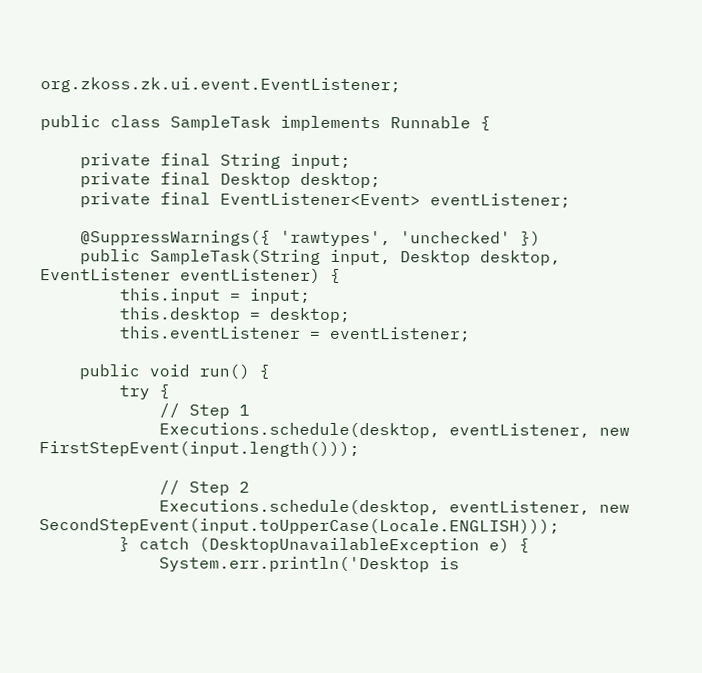org.zkoss.zk.ui.event.EventListener;

public class SampleTask implements Runnable {

    private final String input;
    private final Desktop desktop;
    private final EventListener<Event> eventListener;

    @SuppressWarnings({ 'rawtypes', 'unchecked' })
    public SampleTask(String input, Desktop desktop, EventListener eventListener) {
        this.input = input;
        this.desktop = desktop;
        this.eventListener = eventListener;

    public void run() {
        try {
            // Step 1
            Executions.schedule(desktop, eventListener, new FirstStepEvent(input.length()));

            // Step 2
            Executions.schedule(desktop, eventListener, new SecondStepEvent(input.toUpperCase(Locale.ENGLISH)));
        } catch (DesktopUnavailableException e) {
            System.err.println('Desktop is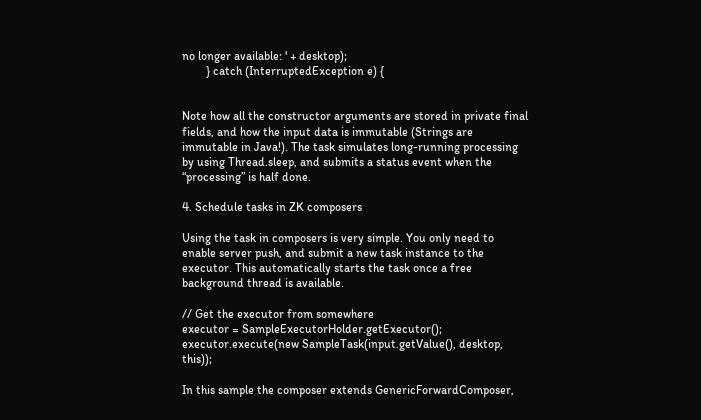no longer available: ' + desktop);
        } catch (InterruptedException e) {


Note how all the constructor arguments are stored in private final fields, and how the input data is immutable (Strings are immutable in Java!). The task simulates long-running processing by using Thread.sleep, and submits a status event when the “processing” is half done.

4. Schedule tasks in ZK composers

Using the task in composers is very simple. You only need to enable server push, and submit a new task instance to the executor. This automatically starts the task once a free background thread is available.

// Get the executor from somewhere
executor = SampleExecutorHolder.getExecutor();
executor.execute(new SampleTask(input.getValue(), desktop, this));

In this sample the composer extends GenericForwardComposer,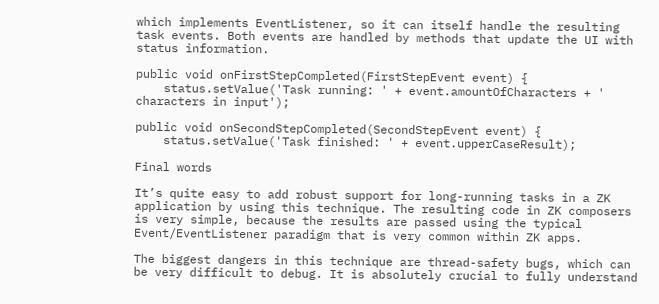which implements EventListener, so it can itself handle the resulting task events. Both events are handled by methods that update the UI with status information.

public void onFirstStepCompleted(FirstStepEvent event) {
    status.setValue('Task running: ' + event.amountOfCharacters + ' characters in input');

public void onSecondStepCompleted(SecondStepEvent event) {
    status.setValue('Task finished: ' + event.upperCaseResult);

Final words

It’s quite easy to add robust support for long-running tasks in a ZK application by using this technique. The resulting code in ZK composers is very simple, because the results are passed using the typical Event/EventListener paradigm that is very common within ZK apps.

The biggest dangers in this technique are thread-safety bugs, which can be very difficult to debug. It is absolutely crucial to fully understand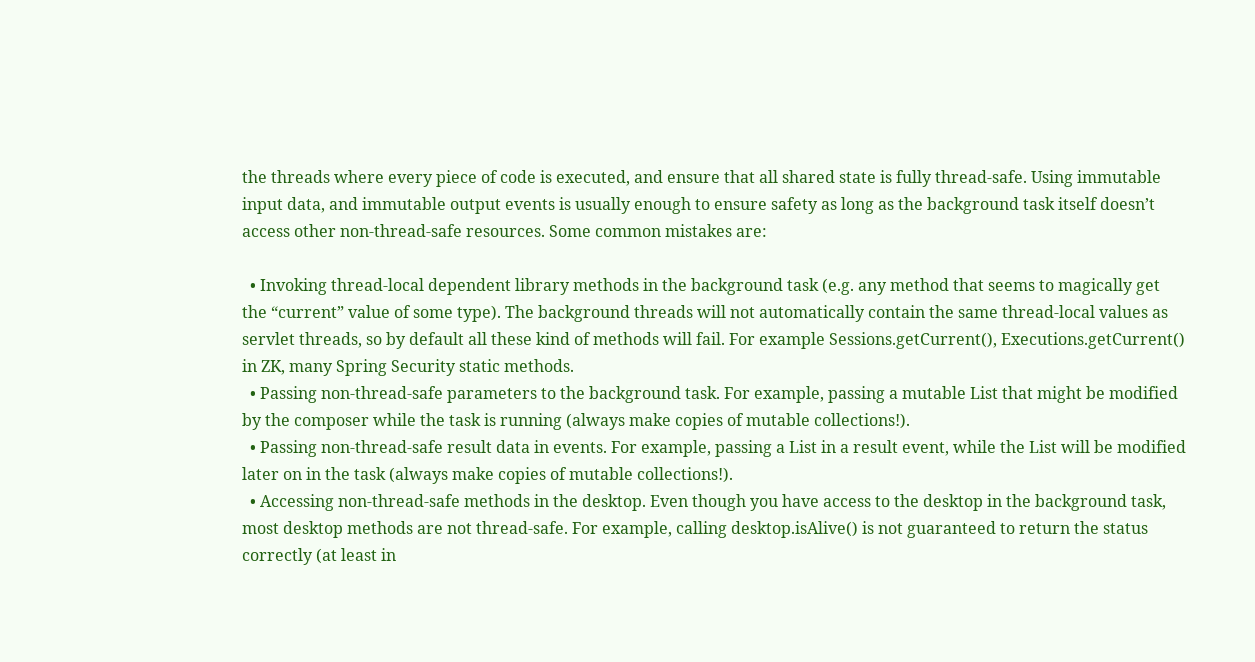the threads where every piece of code is executed, and ensure that all shared state is fully thread-safe. Using immutable input data, and immutable output events is usually enough to ensure safety as long as the background task itself doesn’t access other non-thread-safe resources. Some common mistakes are:

  • Invoking thread-local dependent library methods in the background task (e.g. any method that seems to magically get the “current” value of some type). The background threads will not automatically contain the same thread-local values as servlet threads, so by default all these kind of methods will fail. For example Sessions.getCurrent(), Executions.getCurrent() in ZK, many Spring Security static methods.
  • Passing non-thread-safe parameters to the background task. For example, passing a mutable List that might be modified by the composer while the task is running (always make copies of mutable collections!).
  • Passing non-thread-safe result data in events. For example, passing a List in a result event, while the List will be modified later on in the task (always make copies of mutable collections!).
  • Accessing non-thread-safe methods in the desktop. Even though you have access to the desktop in the background task, most desktop methods are not thread-safe. For example, calling desktop.isAlive() is not guaranteed to return the status correctly (at least in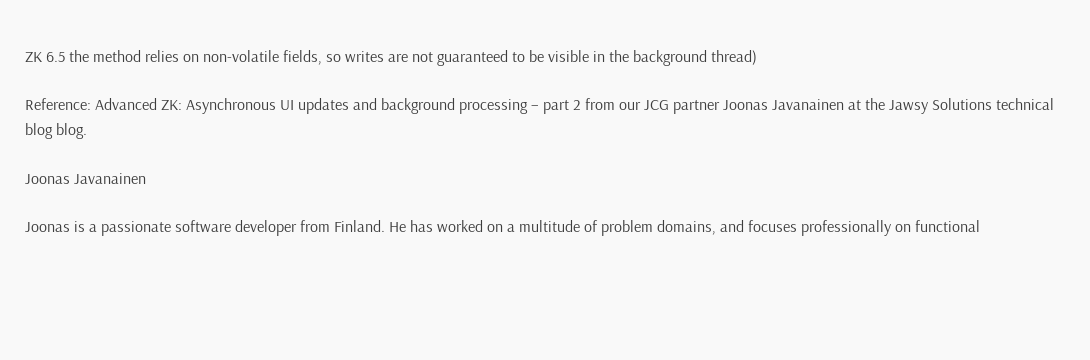ZK 6.5 the method relies on non-volatile fields, so writes are not guaranteed to be visible in the background thread)

Reference: Advanced ZK: Asynchronous UI updates and background processing – part 2 from our JCG partner Joonas Javanainen at the Jawsy Solutions technical blog blog.

Joonas Javanainen

Joonas is a passionate software developer from Finland. He has worked on a multitude of problem domains, and focuses professionally on functional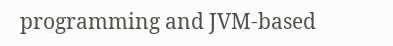programming and JVM-based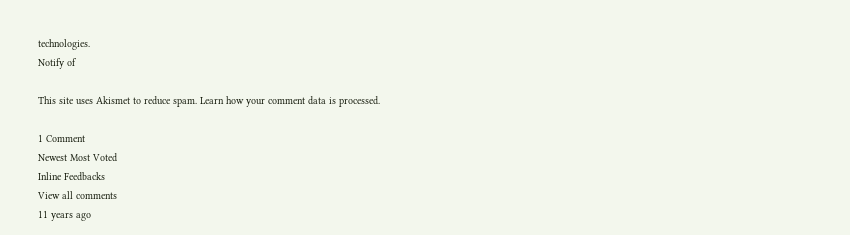technologies.
Notify of

This site uses Akismet to reduce spam. Learn how your comment data is processed.

1 Comment
Newest Most Voted
Inline Feedbacks
View all comments
11 years ago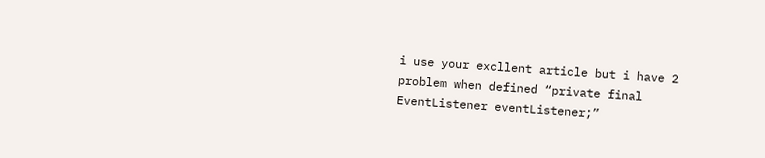i use your excllent article but i have 2 problem when defined “private final EventListener eventListener;”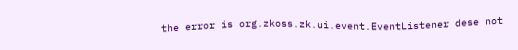the error is org.zkoss.zk.ui.event.EventListener dese not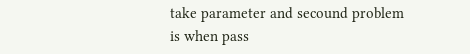take parameter and secound problem is when pass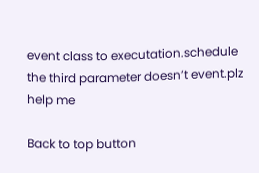event class to executation.schedule the third parameter doesn’t event.plz help me

Back to top button